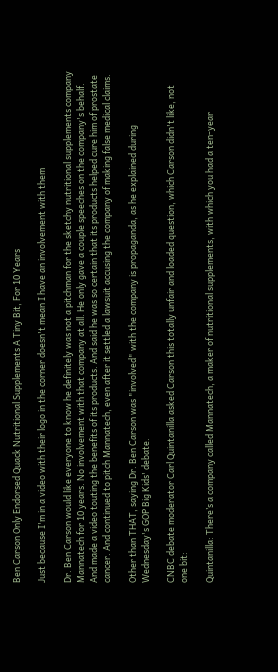Ben Carson Only Endorsed Quack Nutritional Supplements A Tiny Bit, For 10 Years

Just because I'm in a video with their logo in the corner doesn't mean I have an involvement with them

Dr. Ben Carson would like everyone to know he definitely was not a pitchman for the sketchy nutritional supplements company Mannatech for 10 years. No involvement with that company at all. He only gave a couple speeches on the company's behalf. And made a video touting the benefits of its products. And said he was so certain that its products helped cure him of prostate cancer. And continued to pitch Mannatech, even after it settled a lawsuit accusing the company of making false medical claims.

Other than THAT, saying Dr. Ben Carson was "involved" with the company is propaganda, as he explained during Wednesday's GOP Big Kids' debate.

CNBC debate moderator Carl Quintanilla asked Carson this totally unfair and loaded question, which Carson didn't like, not one bit:

Quintanilla: There’s a company called Mannatech, a maker of nutritional supplements, with which you had a ten-year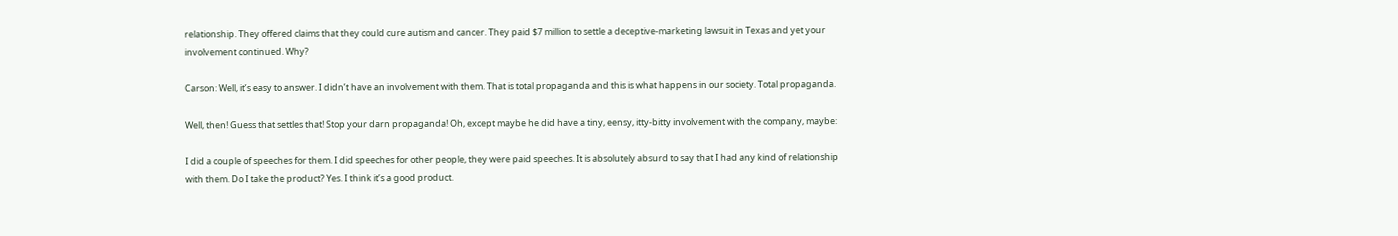relationship. They offered claims that they could cure autism and cancer. They paid $7 million to settle a deceptive-marketing lawsuit in Texas and yet your involvement continued. Why?

Carson: Well, it’s easy to answer. I didn’t have an involvement with them. That is total propaganda and this is what happens in our society. Total propaganda.

Well, then! Guess that settles that! Stop your darn propaganda! Oh, except maybe he did have a tiny, eensy, itty-bitty involvement with the company, maybe:

I did a couple of speeches for them. I did speeches for other people, they were paid speeches. It is absolutely absurd to say that I had any kind of relationship with them. Do I take the product? Yes. I think it’s a good product.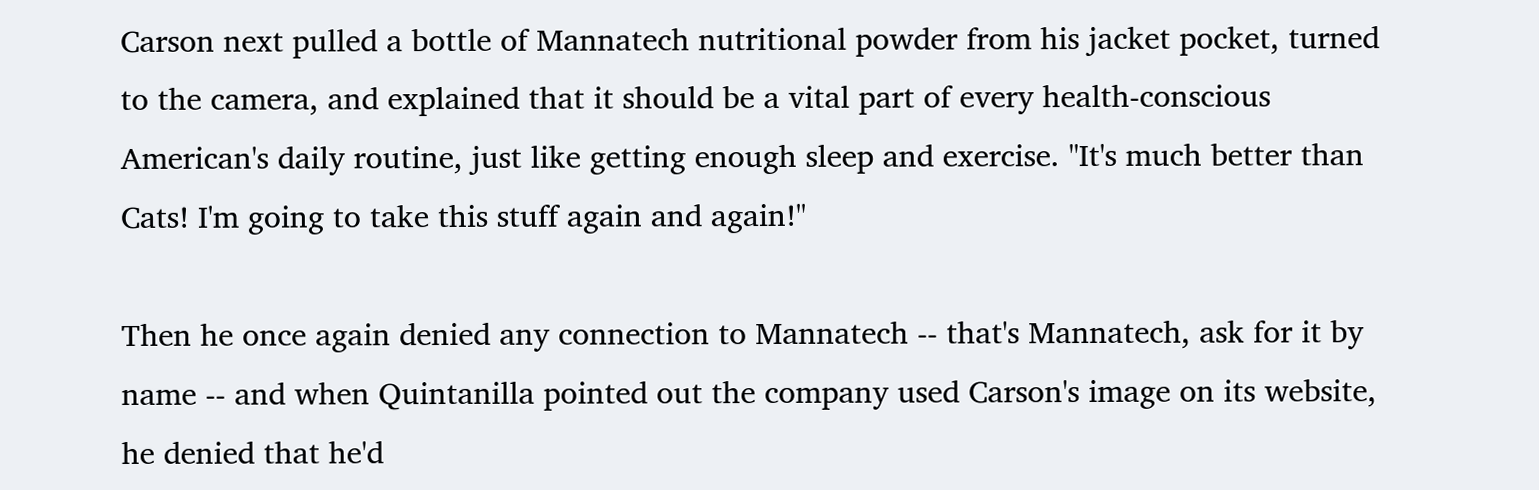Carson next pulled a bottle of Mannatech nutritional powder from his jacket pocket, turned to the camera, and explained that it should be a vital part of every health-conscious American's daily routine, just like getting enough sleep and exercise. "It's much better than Cats! I'm going to take this stuff again and again!"

Then he once again denied any connection to Mannatech -- that's Mannatech, ask for it by name -- and when Quintanilla pointed out the company used Carson's image on its website, he denied that he'd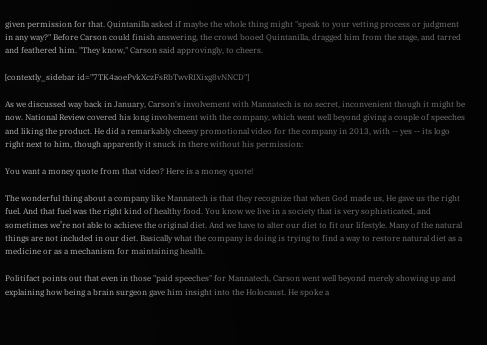given permission for that. Quintanilla asked if maybe the whole thing might "speak to your vetting process or judgment in any way?" Before Carson could finish answering, the crowd booed Quintanilla, dragged him from the stage, and tarred and feathered him. "They know," Carson said approvingly, to cheers.

[contextly_sidebar id="7TK4aoePvkXczFsRbTwvRIXixg8vNNCD"]

As we discussed way back in January, Carson's involvement with Mannatech is no secret, inconvenient though it might be now. National Review covered his long involvement with the company, which went well beyond giving a couple of speeches and liking the product. He did a remarkably cheesy promotional video for the company in 2013, with -- yes -- its logo right next to him, though apparently it snuck in there without his permission:

You want a money quote from that video? Here is a money quote!

The wonderful thing about a company like Mannatech is that they recognize that when God made us, He gave us the right fuel. And that fuel was the right kind of healthy food. You know we live in a society that is very sophisticated, and sometimes we’re not able to achieve the original diet. And we have to alter our diet to fit our lifestyle. Many of the natural things are not included in our diet. Basically what the company is doing is trying to find a way to restore natural diet as a medicine or as a mechanism for maintaining health.

Politifact points out that even in those "paid speeches" for Mannatech, Carson went well beyond merely showing up and explaining how being a brain surgeon gave him insight into the Holocaust. He spoke a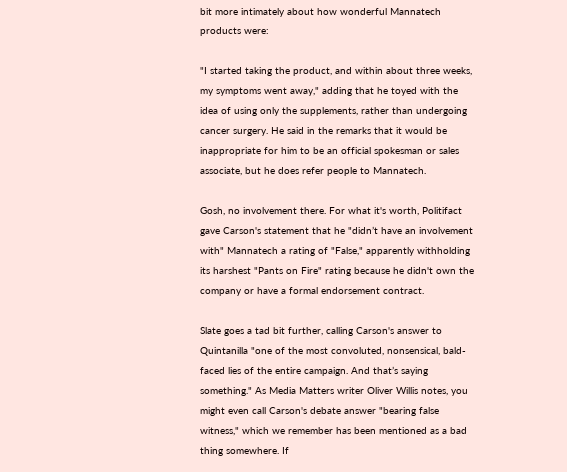bit more intimately about how wonderful Mannatech products were:

"I started taking the product, and within about three weeks, my symptoms went away," adding that he toyed with the idea of using only the supplements, rather than undergoing cancer surgery. He said in the remarks that it would be inappropriate for him to be an official spokesman or sales associate, but he does refer people to Mannatech.

Gosh, no involvement there. For what it's worth, Politifact gave Carson's statement that he "didn’t have an involvement with" Mannatech a rating of "False," apparently withholding its harshest "Pants on Fire" rating because he didn't own the company or have a formal endorsement contract.

Slate goes a tad bit further, calling Carson's answer to Quintanilla "one of the most convoluted, nonsensical, bald-faced lies of the entire campaign. And that’s saying something." As Media Matters writer Oliver Willis notes, you might even call Carson's debate answer "bearing false witness," which we remember has been mentioned as a bad thing somewhere. If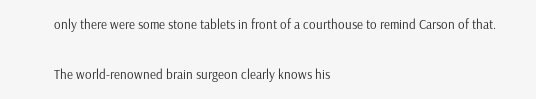only there were some stone tablets in front of a courthouse to remind Carson of that.

The world-renowned brain surgeon clearly knows his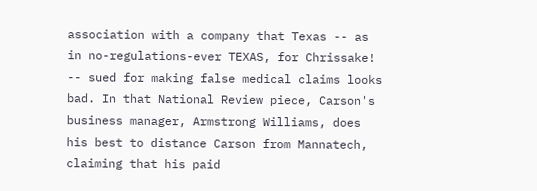association with a company that Texas -- as in no-regulations-ever TEXAS, for Chrissake! -- sued for making false medical claims looks bad. In that National Review piece, Carson's business manager, Armstrong Williams, does his best to distance Carson from Mannatech, claiming that his paid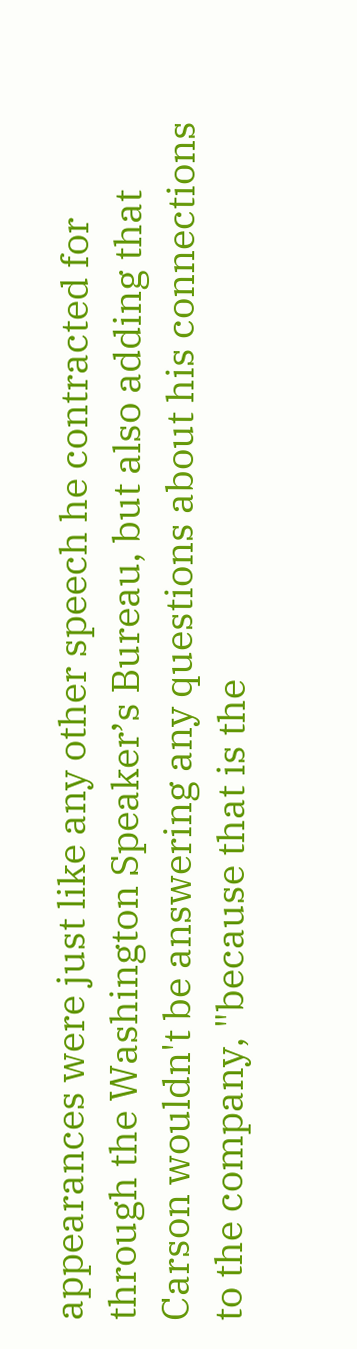appearances were just like any other speech he contracted for through the Washington Speaker’s Bureau, but also adding that Carson wouldn't be answering any questions about his connections to the company, "because that is the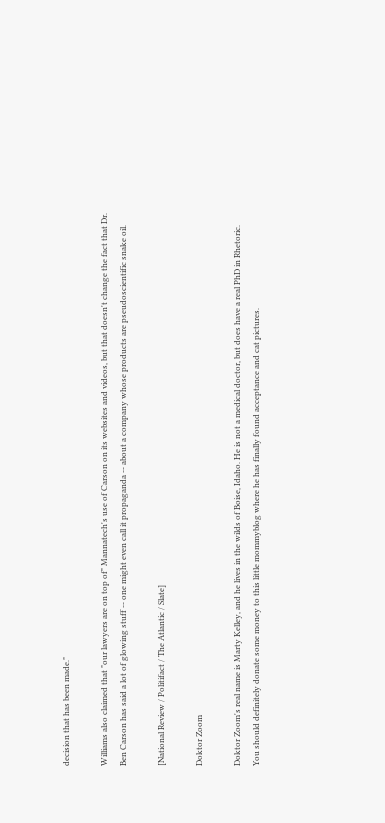decision that has been made."

Williams also claimed that "our lawyers are on top of" Mannatech's use of Carson on its websites and videos, but that doesn't change the fact that Dr. Ben Carson has said a lot of glowing stuff -- one might even call it propaganda -- about a company whose products are pseudoscientific snake oil.

[National Review / Politifact / The Atlantic / Slate]

Doktor Zoom

Doktor Zoom's real name is Marty Kelley, and he lives in the wilds of Boise, Idaho. He is not a medical doctor, but does have a real PhD in Rhetoric. You should definitely donate some money to this little mommyblog where he has finally found acceptance and cat pictures.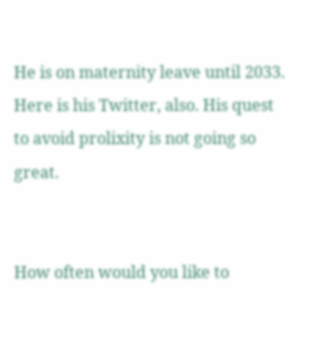He is on maternity leave until 2033. Here is his Twitter, also. His quest to avoid prolixity is not going so great.


How often would you like to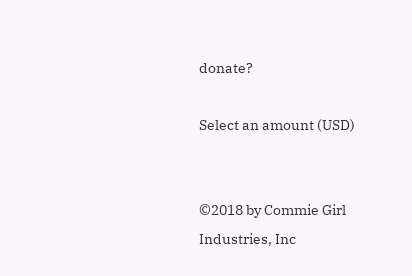donate?

Select an amount (USD)


©2018 by Commie Girl Industries, Inc